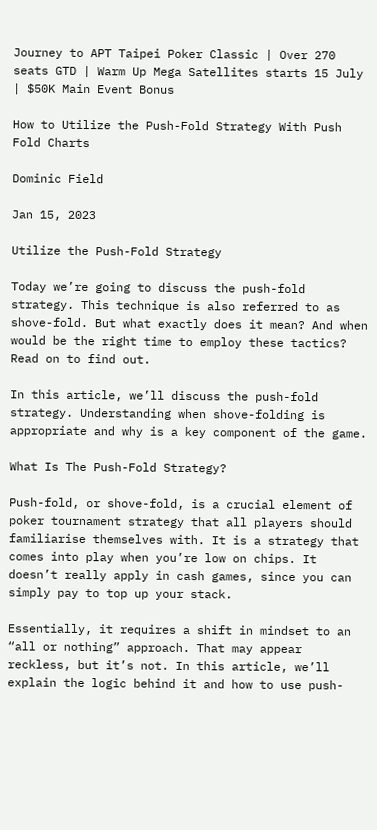Journey to APT Taipei Poker Classic | Over 270 seats GTD | Warm Up Mega Satellites starts 15 July | $50K Main Event Bonus

How to Utilize the Push-Fold Strategy With Push Fold Charts

Dominic Field

Jan 15, 2023

Utilize the Push-Fold Strategy

Today we’re going to discuss the push-fold strategy. This technique is also referred to as shove-fold. But what exactly does it mean? And when would be the right time to employ these tactics? Read on to find out.

In this article, we’ll discuss the push-fold strategy. Understanding when shove-folding is appropriate and why is a key component of the game.

What Is The Push-Fold Strategy?

Push-fold, or shove-fold, is a crucial element of poker tournament strategy that all players should familiarise themselves with. It is a strategy that comes into play when you’re low on chips. It doesn’t really apply in cash games, since you can simply pay to top up your stack.

Essentially, it requires a shift in mindset to an “all or nothing” approach. That may appear reckless, but it’s not. In this article, we’ll explain the logic behind it and how to use push-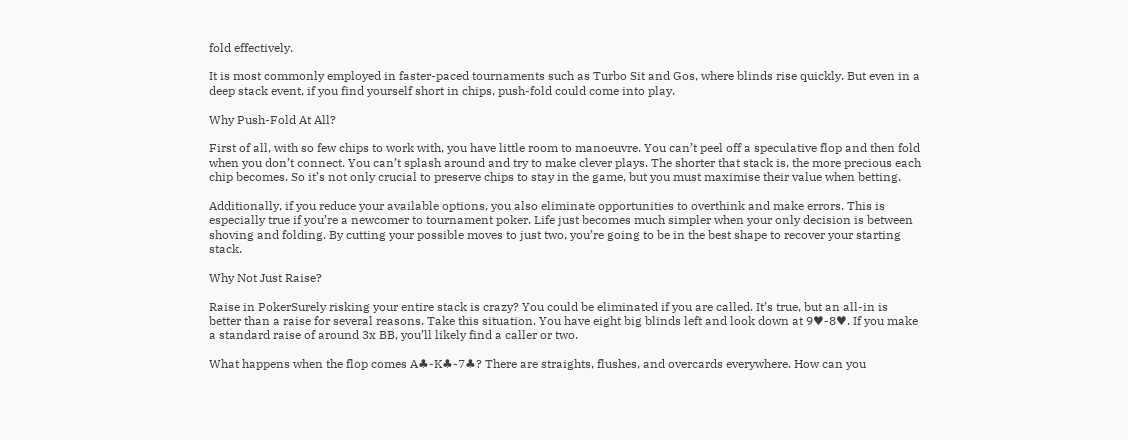fold effectively.

It is most commonly employed in faster-paced tournaments such as Turbo Sit and Gos, where blinds rise quickly. But even in a deep stack event, if you find yourself short in chips, push-fold could come into play.

Why Push-Fold At All?

First of all, with so few chips to work with, you have little room to manoeuvre. You can’t peel off a speculative flop and then fold when you don’t connect. You can’t splash around and try to make clever plays. The shorter that stack is, the more precious each chip becomes. So it’s not only crucial to preserve chips to stay in the game, but you must maximise their value when betting.

Additionally, if you reduce your available options, you also eliminate opportunities to overthink and make errors. This is especially true if you’re a newcomer to tournament poker. Life just becomes much simpler when your only decision is between shoving and folding. By cutting your possible moves to just two, you’re going to be in the best shape to recover your starting stack.

Why Not Just Raise?

Raise in PokerSurely risking your entire stack is crazy? You could be eliminated if you are called. It’s true, but an all-in is better than a raise for several reasons. Take this situation. You have eight big blinds left and look down at 9♥-8♥. If you make a standard raise of around 3x BB, you’ll likely find a caller or two.

What happens when the flop comes A♣-K♣-7♣? There are straights, flushes, and overcards everywhere. How can you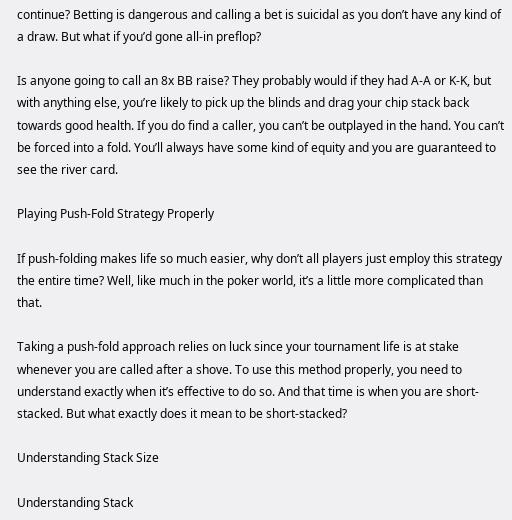continue? Betting is dangerous and calling a bet is suicidal as you don’t have any kind of a draw. But what if you’d gone all-in preflop?

Is anyone going to call an 8x BB raise? They probably would if they had A-A or K-K, but with anything else, you’re likely to pick up the blinds and drag your chip stack back towards good health. If you do find a caller, you can’t be outplayed in the hand. You can’t be forced into a fold. You’ll always have some kind of equity and you are guaranteed to see the river card.

Playing Push-Fold Strategy Properly

If push-folding makes life so much easier, why don’t all players just employ this strategy the entire time? Well, like much in the poker world, it’s a little more complicated than that.

Taking a push-fold approach relies on luck since your tournament life is at stake whenever you are called after a shove. To use this method properly, you need to understand exactly when it’s effective to do so. And that time is when you are short-stacked. But what exactly does it mean to be short-stacked?

Understanding Stack Size

Understanding Stack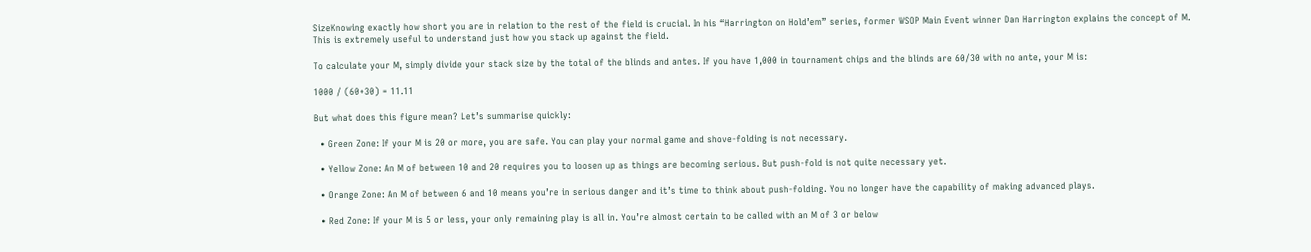SizeKnowing exactly how short you are in relation to the rest of the field is crucial. In his “Harrington on Hold’em” series, former WSOP Main Event winner Dan Harrington explains the concept of M. This is extremely useful to understand just how you stack up against the field.

To calculate your M, simply divide your stack size by the total of the blinds and antes. If you have 1,000 in tournament chips and the blinds are 60/30 with no ante, your M is:

1000 / (60+30) = 11.11

But what does this figure mean? Let’s summarise quickly:

  • Green Zone: If your M is 20 or more, you are safe. You can play your normal game and shove-folding is not necessary.

  • Yellow Zone: An M of between 10 and 20 requires you to loosen up as things are becoming serious. But push-fold is not quite necessary yet.

  • Orange Zone: An M of between 6 and 10 means you’re in serious danger and it’s time to think about push-folding. You no longer have the capability of making advanced plays.

  • Red Zone: If your M is 5 or less, your only remaining play is all in. You’re almost certain to be called with an M of 3 or below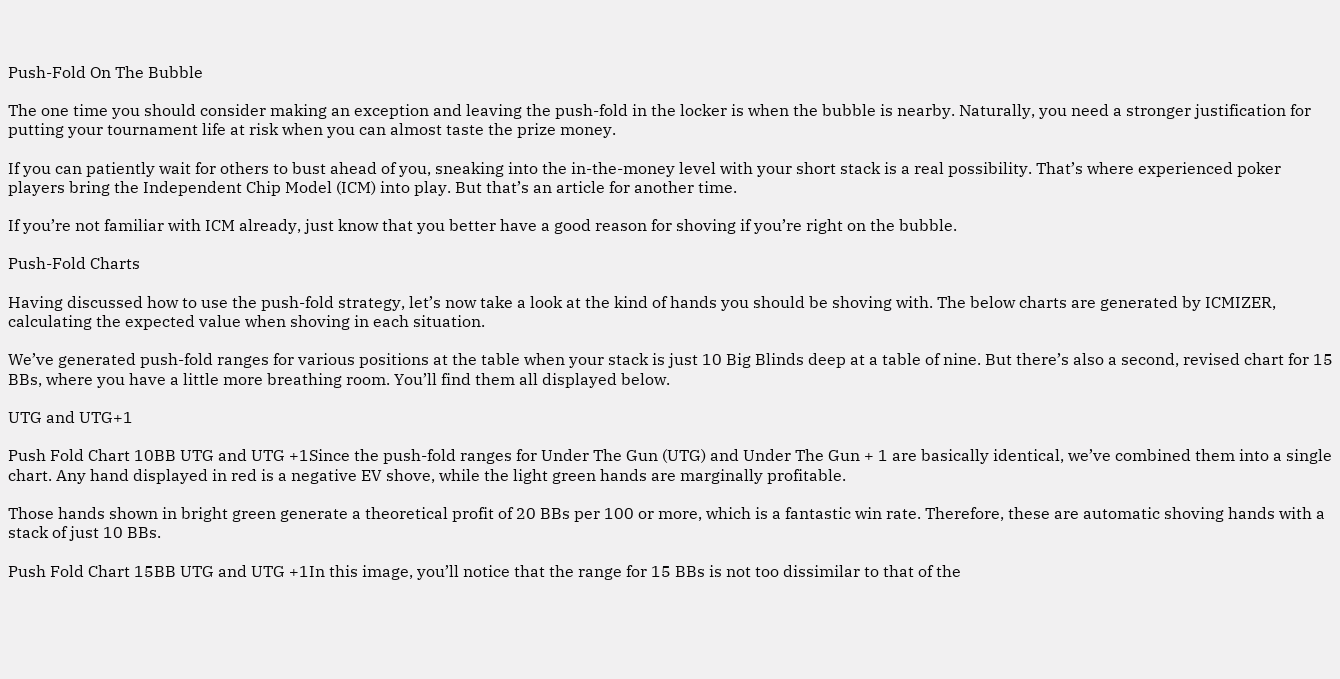Push-Fold On The Bubble

The one time you should consider making an exception and leaving the push-fold in the locker is when the bubble is nearby. Naturally, you need a stronger justification for putting your tournament life at risk when you can almost taste the prize money.

If you can patiently wait for others to bust ahead of you, sneaking into the in-the-money level with your short stack is a real possibility. That’s where experienced poker players bring the Independent Chip Model (ICM) into play. But that’s an article for another time.

If you’re not familiar with ICM already, just know that you better have a good reason for shoving if you’re right on the bubble.

Push-Fold Charts

Having discussed how to use the push-fold strategy, let’s now take a look at the kind of hands you should be shoving with. The below charts are generated by ICMIZER, calculating the expected value when shoving in each situation.

We’ve generated push-fold ranges for various positions at the table when your stack is just 10 Big Blinds deep at a table of nine. But there’s also a second, revised chart for 15 BBs, where you have a little more breathing room. You’ll find them all displayed below.

UTG and UTG+1

Push Fold Chart 10BB UTG and UTG +1Since the push-fold ranges for Under The Gun (UTG) and Under The Gun + 1 are basically identical, we’ve combined them into a single chart. Any hand displayed in red is a negative EV shove, while the light green hands are marginally profitable.

Those hands shown in bright green generate a theoretical profit of 20 BBs per 100 or more, which is a fantastic win rate. Therefore, these are automatic shoving hands with a stack of just 10 BBs.

Push Fold Chart 15BB UTG and UTG +1In this image, you’ll notice that the range for 15 BBs is not too dissimilar to that of the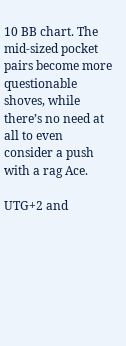10 BB chart. The mid-sized pocket pairs become more questionable shoves, while there’s no need at all to even consider a push with a rag Ace.

UTG+2 and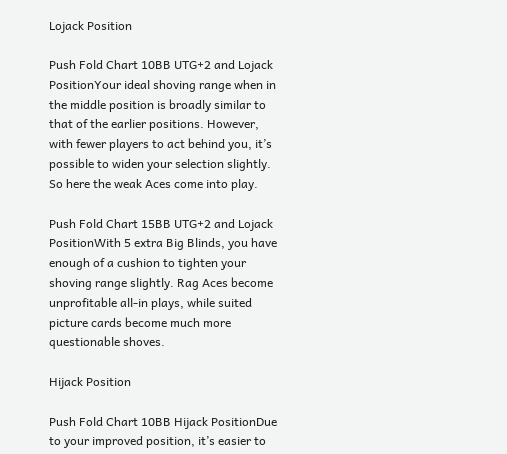Lojack Position

Push Fold Chart 10BB UTG+2 and Lojack PositionYour ideal shoving range when in the middle position is broadly similar to that of the earlier positions. However, with fewer players to act behind you, it’s possible to widen your selection slightly. So here the weak Aces come into play.

Push Fold Chart 15BB UTG+2 and Lojack PositionWith 5 extra Big Blinds, you have enough of a cushion to tighten your shoving range slightly. Rag Aces become unprofitable all-in plays, while suited picture cards become much more questionable shoves.

Hijack Position

Push Fold Chart 10BB Hijack PositionDue to your improved position, it’s easier to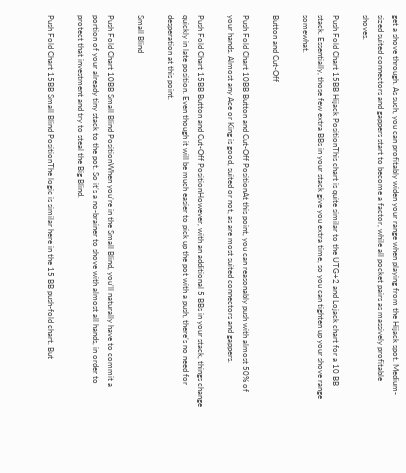get a shove through. As such, you can profitably widen your range when playing from the Hijack spot. Medium-sized suited connectors and gappers start to become a factor, while all pocket pairs as massively profitable shoves.

Push Fold Chart 15BB Hijack PositionThis chart is quite similar to the UTG+2 and Lojack chart for a 10 BB stack. Essentially, those few extra BBs in your stack give you extra time, so you can tighten up your shove range somewhat.

Button and Cut-Off

Push Fold Chart 10BB Button and Cut-Off PositionAt this point, you can reasonably push with almost 50% of your hands. Almost any Ace or King is good, suited or not, as are most suited connectors and gappers.

Push Fold Chart 15BB Button and Cut-Off PositionHowever, with an additional 5 BBs in your stack, things change quickly in late position. Even though it will be much easier to pick up the pot with a push, there’s no need for desperation at this point.

Small Blind

Push Fold Chart 10BB Small Blind PositionWhen you’re in the Small Blind, you’ll naturally have to commit a portion of your already tiny stack to the pot. So it’s a no-brainer to shove with almost all hands, in order to protect that investment and try to steal the Big Blind.

Push Fold Chart 15BB Small Blind PositionThe logic is similar here in the 15 BB push-fold chart. But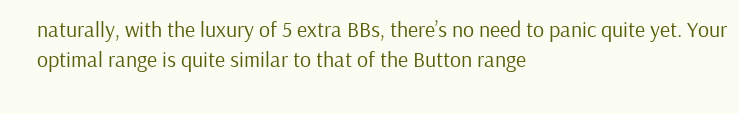naturally, with the luxury of 5 extra BBs, there’s no need to panic quite yet. Your optimal range is quite similar to that of the Button range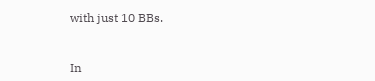with just 10 BBs.


In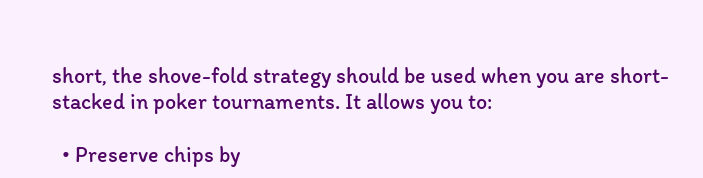short, the shove-fold strategy should be used when you are short-stacked in poker tournaments. It allows you to:

  • Preserve chips by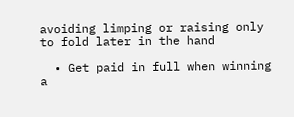avoiding limping or raising only to fold later in the hand

  • Get paid in full when winning a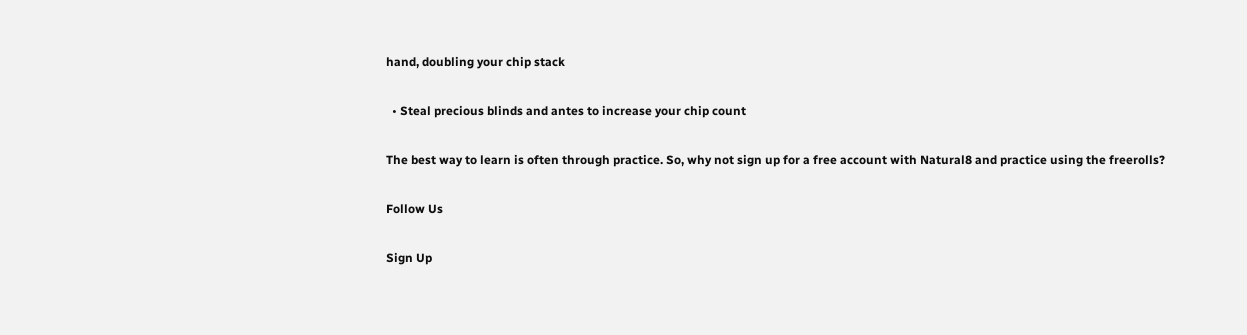hand, doubling your chip stack

  • Steal precious blinds and antes to increase your chip count

The best way to learn is often through practice. So, why not sign up for a free account with Natural8 and practice using the freerolls?

Follow Us

Sign Up